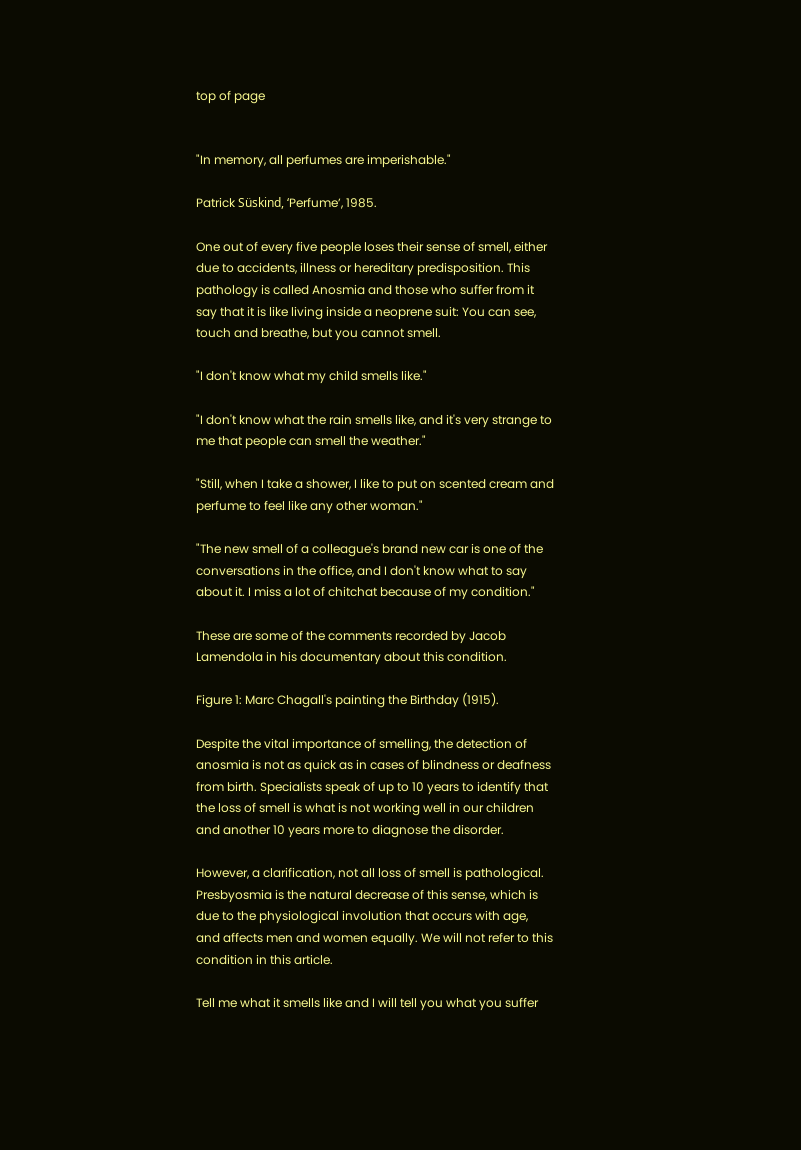top of page


"In memory, all perfumes are imperishable."

Patrick Süskind, ‘Perfume’, 1985.

One out of every five people loses their sense of smell, either due to accidents, illness or hereditary predisposition. This pathology is called Anosmia and those who suffer from it say that it is like living inside a neoprene suit: You can see, touch and breathe, but you cannot smell.

"I don't know what my child smells like."

"I don't know what the rain smells like, and it's very strange to me that people can smell the weather."

"Still, when I take a shower, I like to put on scented cream and perfume to feel like any other woman."

"The new smell of a colleague's brand new car is one of the conversations in the office, and I don't know what to say about it. I miss a lot of chitchat because of my condition."

These are some of the comments recorded by Jacob Lamendola in his documentary about this condition.

Figure 1: Marc Chagall's painting the Birthday (1915).

Despite the vital importance of smelling, the detection of anosmia is not as quick as in cases of blindness or deafness from birth. Specialists speak of up to 10 years to identify that the loss of smell is what is not working well in our children and another 10 years more to diagnose the disorder.

However, a clarification, not all loss of smell is pathological. Presbyosmia is the natural decrease of this sense, which is due to the physiological involution that occurs with age, and affects men and women equally. We will not refer to this condition in this article.

Tell me what it smells like and I will tell you what you suffer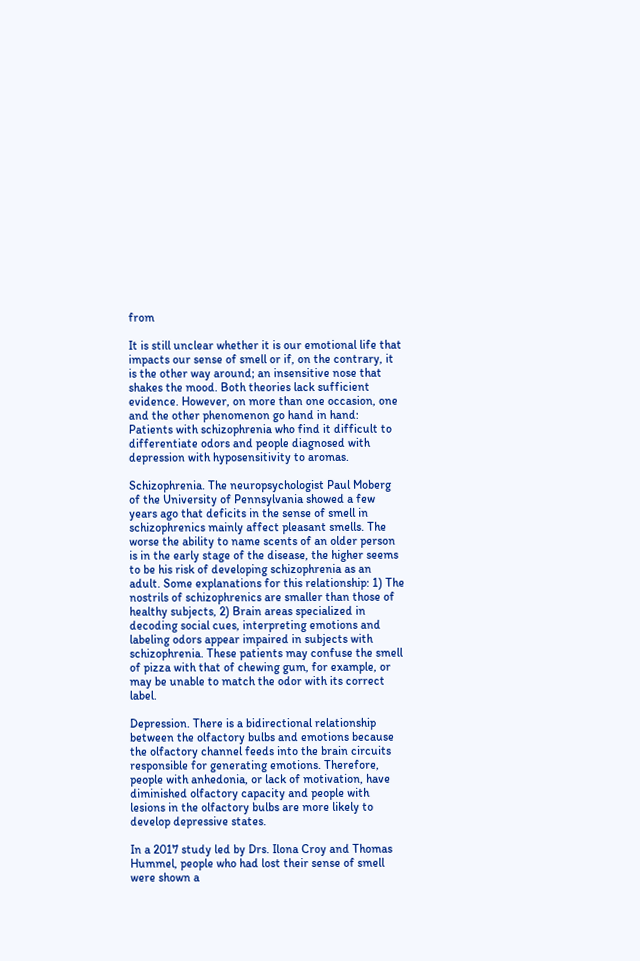from

It is still unclear whether it is our emotional life that impacts our sense of smell or if, on the contrary, it is the other way around; an insensitive nose that shakes the mood. Both theories lack sufficient evidence. However, on more than one occasion, one and the other phenomenon go hand in hand: Patients with schizophrenia who find it difficult to differentiate odors and people diagnosed with depression with hyposensitivity to aromas.

Schizophrenia. The neuropsychologist Paul Moberg of the University of Pennsylvania showed a few years ago that deficits in the sense of smell in schizophrenics mainly affect pleasant smells. The worse the ability to name scents of an older person is in the early stage of the disease, the higher seems to be his risk of developing schizophrenia as an adult. Some explanations for this relationship: 1) The nostrils of schizophrenics are smaller than those of healthy subjects, 2) Brain areas specialized in decoding social cues, interpreting emotions and labeling odors appear impaired in subjects with schizophrenia. These patients may confuse the smell of pizza with that of chewing gum, for example, or may be unable to match the odor with its correct label.

Depression. There is a bidirectional relationship between the olfactory bulbs and emotions because the olfactory channel feeds into the brain circuits responsible for generating emotions. Therefore, people with anhedonia, or lack of motivation, have diminished olfactory capacity and people with lesions in the olfactory bulbs are more likely to develop depressive states.

In a 2017 study led by Drs. Ilona Croy and Thomas Hummel, people who had lost their sense of smell were shown a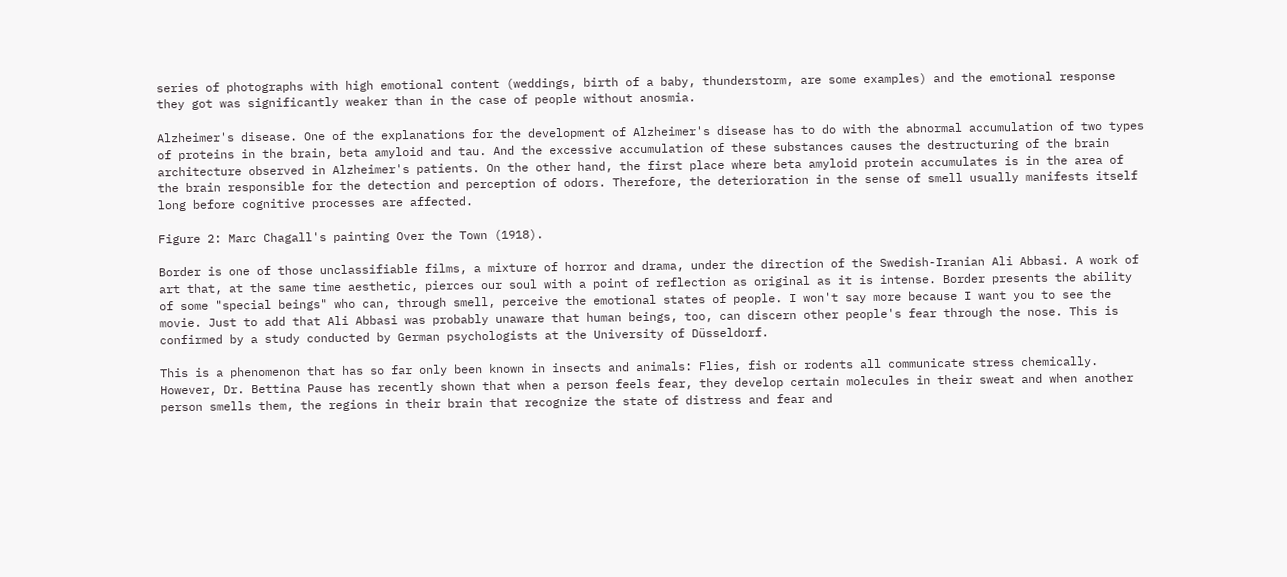series of photographs with high emotional content (weddings, birth of a baby, thunderstorm, are some examples) and the emotional response they got was significantly weaker than in the case of people without anosmia.

Alzheimer's disease. One of the explanations for the development of Alzheimer's disease has to do with the abnormal accumulation of two types of proteins in the brain, beta amyloid and tau. And the excessive accumulation of these substances causes the destructuring of the brain architecture observed in Alzheimer's patients. On the other hand, the first place where beta amyloid protein accumulates is in the area of the brain responsible for the detection and perception of odors. Therefore, the deterioration in the sense of smell usually manifests itself long before cognitive processes are affected.

Figure 2: Marc Chagall's painting Over the Town (1918).

Border is one of those unclassifiable films, a mixture of horror and drama, under the direction of the Swedish-Iranian Ali Abbasi. A work of art that, at the same time aesthetic, pierces our soul with a point of reflection as original as it is intense. Border presents the ability of some "special beings" who can, through smell, perceive the emotional states of people. I won't say more because I want you to see the movie. Just to add that Ali Abbasi was probably unaware that human beings, too, can discern other people's fear through the nose. This is confirmed by a study conducted by German psychologists at the University of Düsseldorf.

This is a phenomenon that has so far only been known in insects and animals: Flies, fish or rodents all communicate stress chemically. However, Dr. Bettina Pause has recently shown that when a person feels fear, they develop certain molecules in their sweat and when another person smells them, the regions in their brain that recognize the state of distress and fear and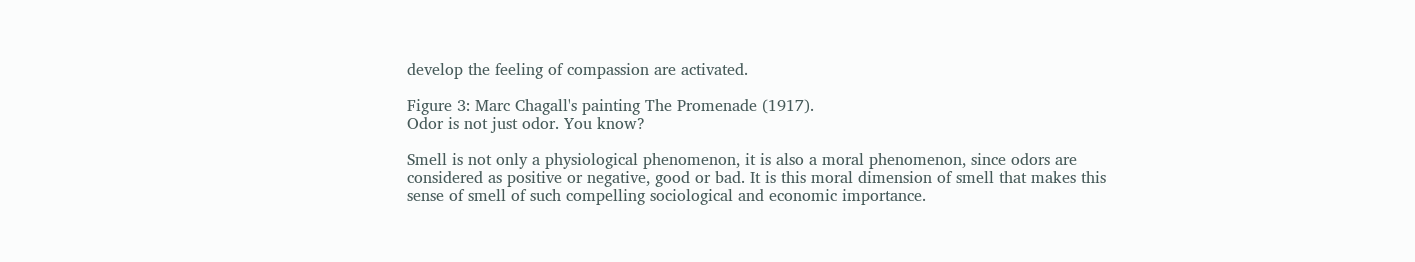develop the feeling of compassion are activated.

Figure 3: Marc Chagall's painting The Promenade (1917).
Odor is not just odor. You know?

Smell is not only a physiological phenomenon, it is also a moral phenomenon, since odors are considered as positive or negative, good or bad. It is this moral dimension of smell that makes this sense of smell of such compelling sociological and economic importance.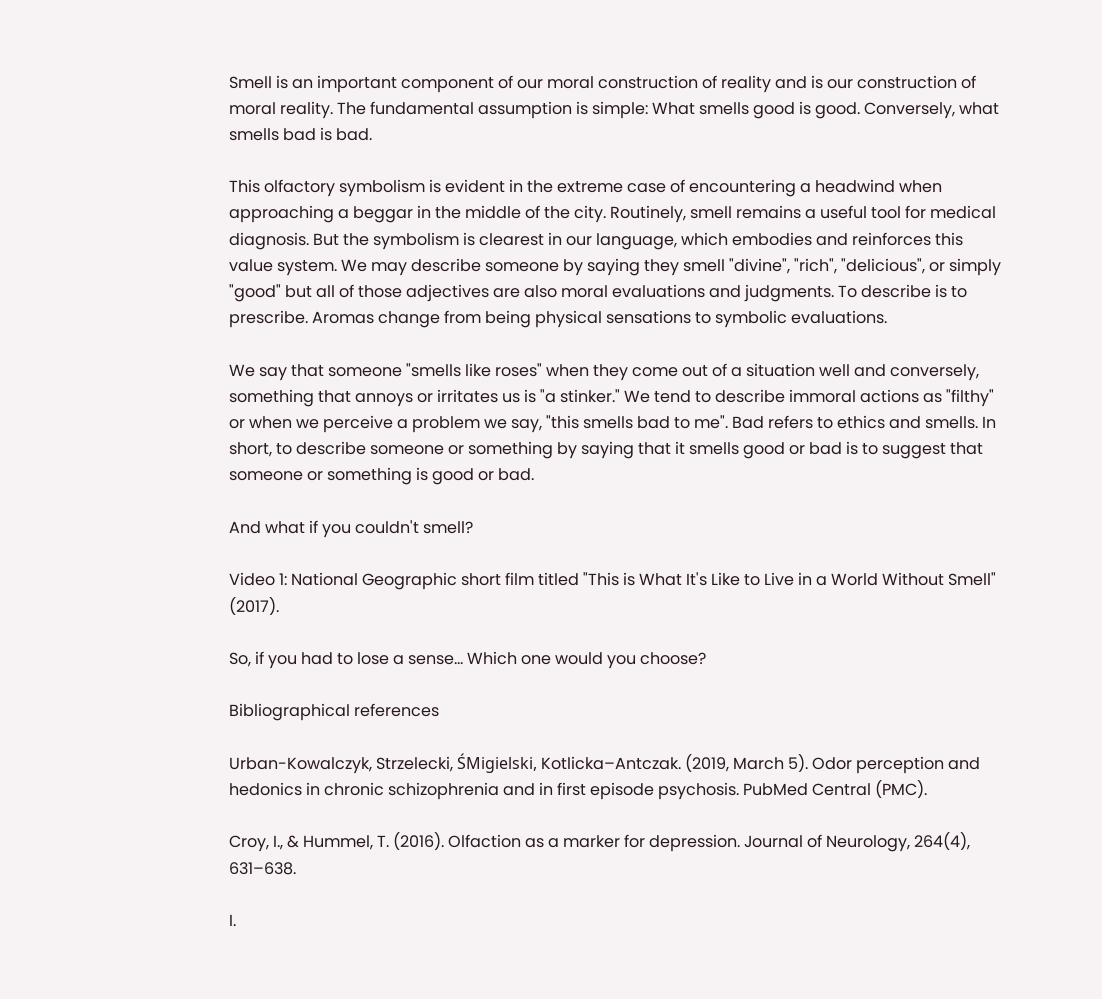Smell is an important component of our moral construction of reality and is our construction of moral reality. The fundamental assumption is simple: What smells good is good. Conversely, what smells bad is bad.

This olfactory symbolism is evident in the extreme case of encountering a headwind when approaching a beggar in the middle of the city. Routinely, smell remains a useful tool for medical diagnosis. But the symbolism is clearest in our language, which embodies and reinforces this value system. We may describe someone by saying they smell "divine", "rich", "delicious", or simply "good" but all of those adjectives are also moral evaluations and judgments. To describe is to prescribe. Aromas change from being physical sensations to symbolic evaluations.

We say that someone "smells like roses" when they come out of a situation well and conversely, something that annoys or irritates us is "a stinker." We tend to describe immoral actions as "filthy" or when we perceive a problem we say, "this smells bad to me". Bad refers to ethics and smells. In short, to describe someone or something by saying that it smells good or bad is to suggest that someone or something is good or bad.

And what if you couldn't smell?

Video 1: National Geographic short film titled "This is What It's Like to Live in a World Without Smell" (2017).

So, if you had to lose a sense... Which one would you choose?

Bibliographical references

Urban-Kowalczyk, Strzelecki, ŚMigielski, Kotlicka–Antczak. (2019, March 5). Odor perception and hedonics in chronic schizophrenia and in first episode psychosis. PubMed Central (PMC).

Croy, I., & Hummel, T. (2016). Olfaction as a marker for depression. Journal of Neurology, 264(4), 631–638.

I.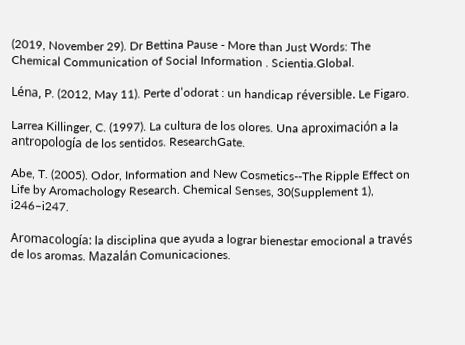(2019, November 29). Dr Bettina Pause - More than Just Words: The Chemical Communication of Social Information . Scientia.Global.

Léna, P. (2012, May 11). Perte d’odorat : un handicap réversible. Le Figaro.

Larrea Killinger, C. (1997). La cultura de los olores. Una aproximación a la antropología de los sentidos. ResearchGate.

Abe, T. (2005). Odor, Information and New Cosmetics--The Ripple Effect on Life by Aromachology Research. Chemical Senses, 30(Supplement 1), i246–i247.

Aromacología: la disciplina que ayuda a lograr bienestar emocional a través de los aromas. Mazalán Comunicaciones.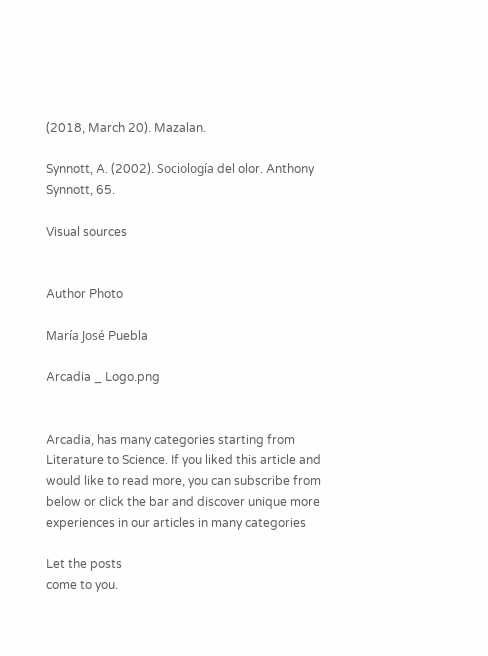(2018, March 20). Mazalan.

Synnott, A. (2002). Sociología del olor. Anthony Synnott, 65.

Visual sources


Author Photo

María José Puebla

Arcadia _ Logo.png


Arcadia, has many categories starting from Literature to Science. If you liked this article and would like to read more, you can subscribe from below or click the bar and discover unique more experiences in our articles in many categories

Let the posts
come to you.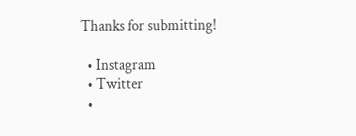Thanks for submitting!

  • Instagram
  • Twitter
  •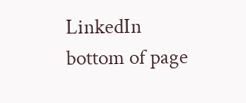LinkedIn
bottom of page